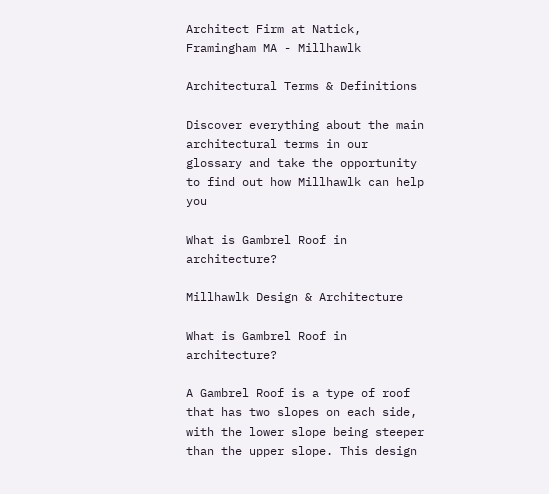Architect Firm at Natick, Framingham MA - Millhawlk

Architectural Terms & Definitions

Discover everything about the main architectural terms in our glossary and take the opportunity to find out how Millhawlk can help you

What is Gambrel Roof in architecture?

Millhawlk Design & Architecture

What is Gambrel Roof in architecture?

A Gambrel Roof is a type of roof that has two slopes on each side, with the lower slope being steeper than the upper slope. This design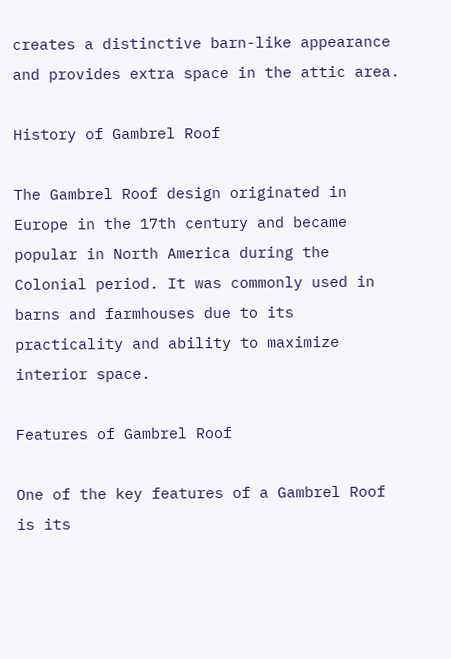creates a distinctive barn-like appearance and provides extra space in the attic area.

History of Gambrel Roof

The Gambrel Roof design originated in Europe in the 17th century and became popular in North America during the Colonial period. It was commonly used in barns and farmhouses due to its practicality and ability to maximize interior space.

Features of Gambrel Roof

One of the key features of a Gambrel Roof is its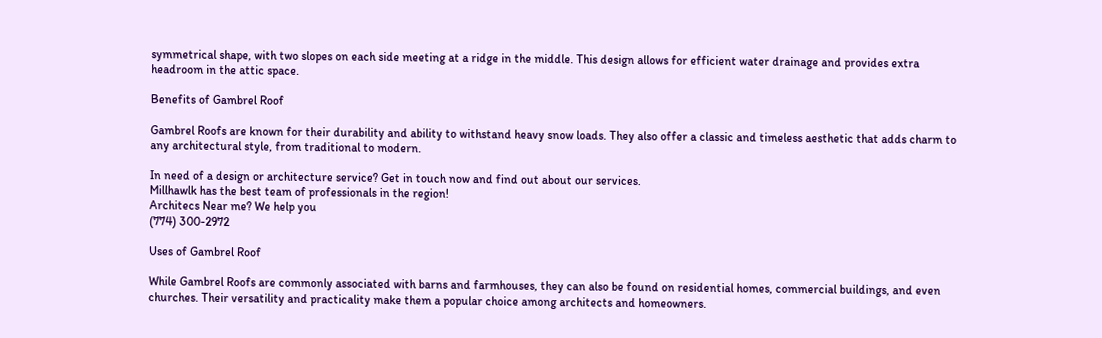symmetrical shape, with two slopes on each side meeting at a ridge in the middle. This design allows for efficient water drainage and provides extra headroom in the attic space.

Benefits of Gambrel Roof

Gambrel Roofs are known for their durability and ability to withstand heavy snow loads. They also offer a classic and timeless aesthetic that adds charm to any architectural style, from traditional to modern.

In need of a design or architecture service? Get in touch now and find out about our services.
Millhawlk has the best team of professionals in the region!
Architecs Near me? We help you
(774) 300-2972

Uses of Gambrel Roof

While Gambrel Roofs are commonly associated with barns and farmhouses, they can also be found on residential homes, commercial buildings, and even churches. Their versatility and practicality make them a popular choice among architects and homeowners.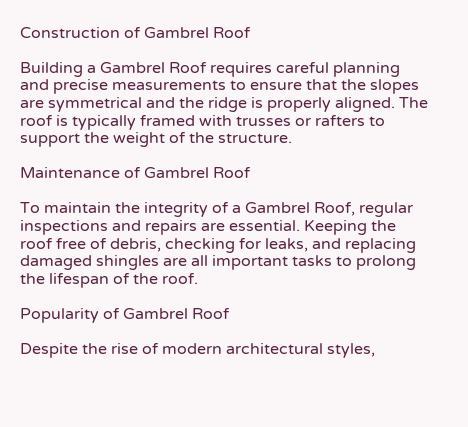Construction of Gambrel Roof

Building a Gambrel Roof requires careful planning and precise measurements to ensure that the slopes are symmetrical and the ridge is properly aligned. The roof is typically framed with trusses or rafters to support the weight of the structure.

Maintenance of Gambrel Roof

To maintain the integrity of a Gambrel Roof, regular inspections and repairs are essential. Keeping the roof free of debris, checking for leaks, and replacing damaged shingles are all important tasks to prolong the lifespan of the roof.

Popularity of Gambrel Roof

Despite the rise of modern architectural styles,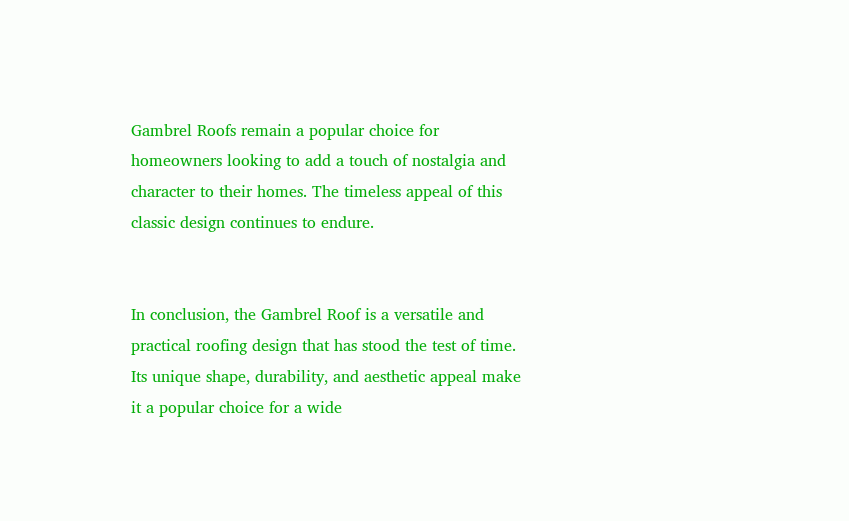Gambrel Roofs remain a popular choice for homeowners looking to add a touch of nostalgia and character to their homes. The timeless appeal of this classic design continues to endure.


In conclusion, the Gambrel Roof is a versatile and practical roofing design that has stood the test of time. Its unique shape, durability, and aesthetic appeal make it a popular choice for a wide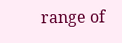range of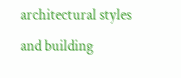architectural styles and building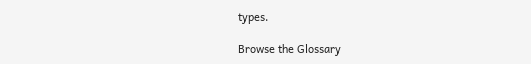types.

Browse the Glossary